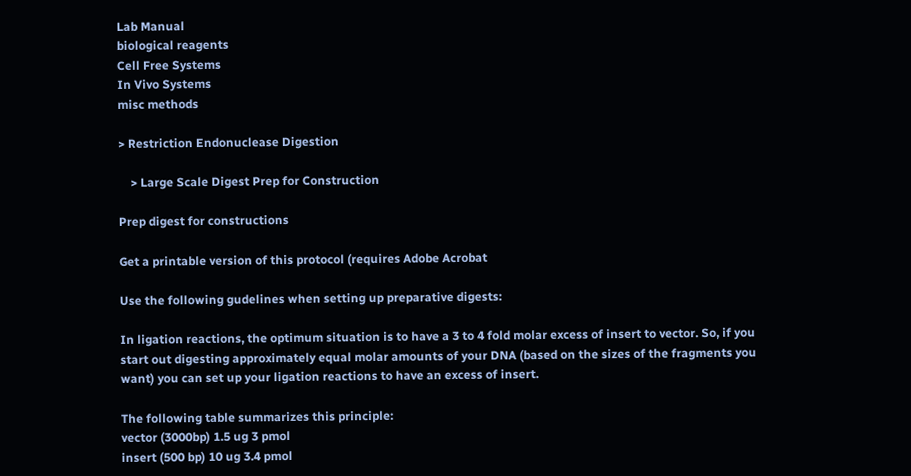Lab Manual
biological reagents
Cell Free Systems
In Vivo Systems
misc methods

> Restriction Endonuclease Digestion

    > Large Scale Digest Prep for Construction

Prep digest for constructions

Get a printable version of this protocol (requires Adobe Acrobat

Use the following gudelines when setting up preparative digests:

In ligation reactions, the optimum situation is to have a 3 to 4 fold molar excess of insert to vector. So, if you start out digesting approximately equal molar amounts of your DNA (based on the sizes of the fragments you want) you can set up your ligation reactions to have an excess of insert.

The following table summarizes this principle:
vector (3000bp) 1.5 ug 3 pmol
insert (500 bp) 10 ug 3.4 pmol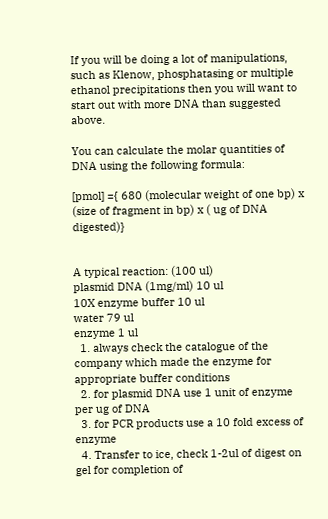If you will be doing a lot of manipulations, such as Klenow, phosphatasing or multiple ethanol precipitations then you will want to start out with more DNA than suggested above.

You can calculate the molar quantities of DNA using the following formula:

[pmol] ={ 680 (molecular weight of one bp) x (size of fragment in bp) x ( ug of DNA digested)}


A typical reaction: (100 ul)
plasmid DNA (1mg/ml) 10 ul
10X enzyme buffer 10 ul
water 79 ul
enzyme 1 ul
  1. always check the catalogue of the company which made the enzyme for appropriate buffer conditions
  2. for plasmid DNA use 1 unit of enzyme per ug of DNA
  3. for PCR products use a 10 fold excess of enzyme
  4. Transfer to ice, check 1-2ul of digest on gel for completion of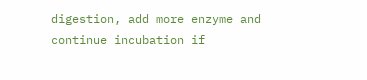digestion, add more enzyme and continue incubation if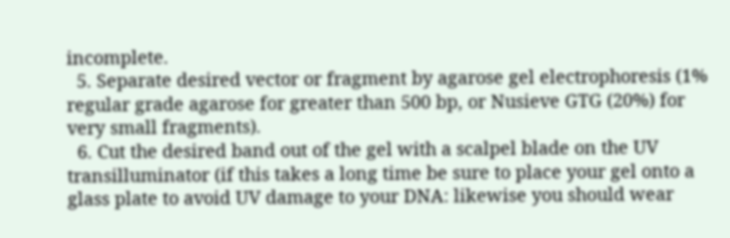incomplete.
  5. Separate desired vector or fragment by agarose gel electrophoresis (1% regular grade agarose for greater than 500 bp, or Nusieve GTG (20%) for very small fragments).
  6. Cut the desired band out of the gel with a scalpel blade on the UV transilluminator (if this takes a long time be sure to place your gel onto a glass plate to avoid UV damage to your DNA: likewise you should wear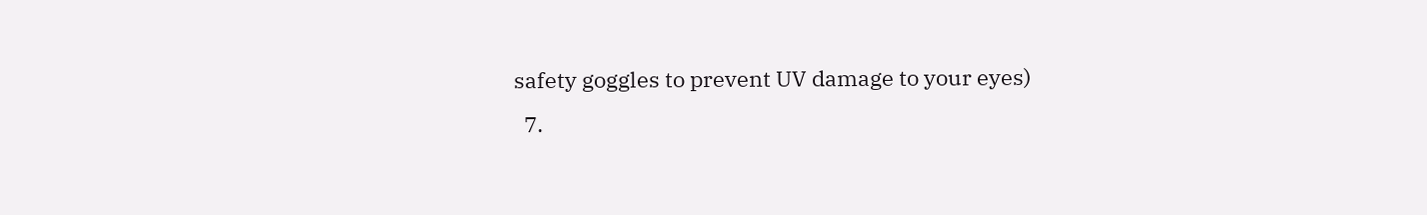safety goggles to prevent UV damage to your eyes)
  7.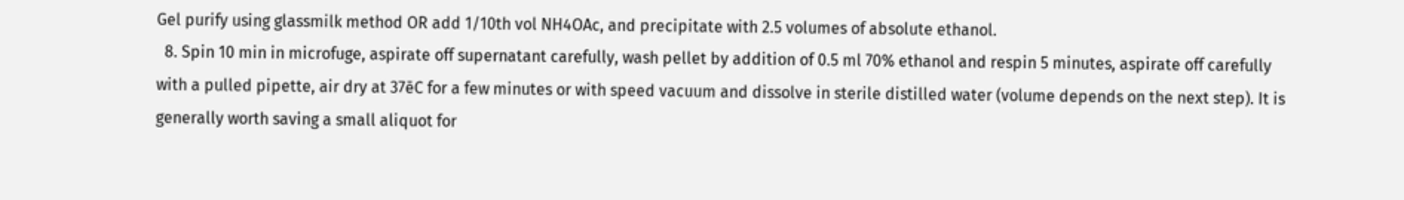Gel purify using glassmilk method OR add 1/10th vol NH4OAc, and precipitate with 2.5 volumes of absolute ethanol.
  8. Spin 10 min in microfuge, aspirate off supernatant carefully, wash pellet by addition of 0.5 ml 70% ethanol and respin 5 minutes, aspirate off carefully with a pulled pipette, air dry at 37ēC for a few minutes or with speed vacuum and dissolve in sterile distilled water (volume depends on the next step). It is generally worth saving a small aliquot for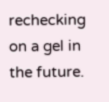rechecking on a gel in the future.